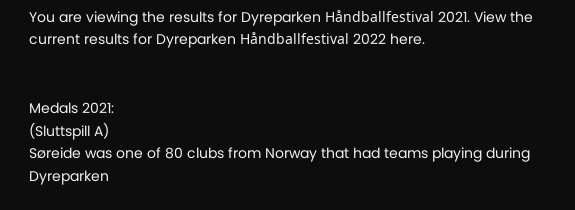You are viewing the results for Dyreparken Håndballfestival 2021. View the current results for Dyreparken Håndballfestival 2022 here.


Medals 2021:
(Sluttspill A)
Søreide was one of 80 clubs from Norway that had teams playing during Dyreparken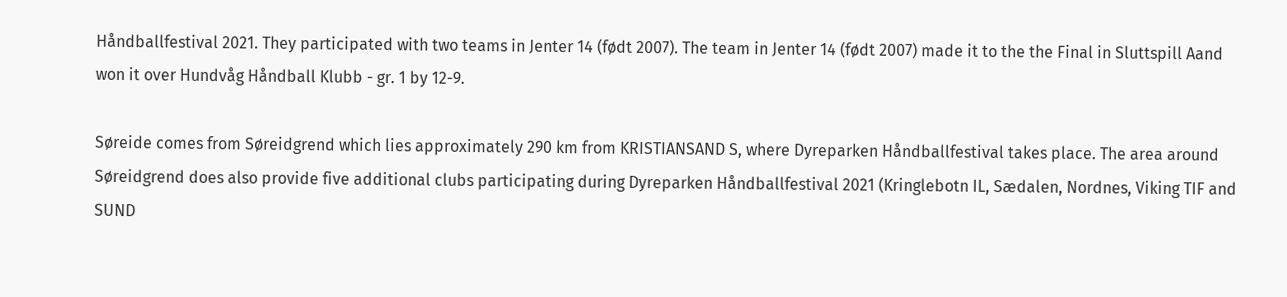Håndballfestival 2021. They participated with two teams in Jenter 14 (født 2007). The team in Jenter 14 (født 2007) made it to the the Final in Sluttspill Aand won it over Hundvåg Håndball Klubb - gr. 1 by 12-9.

Søreide comes from Søreidgrend which lies approximately 290 km from KRISTIANSAND S, where Dyreparken Håndballfestival takes place. The area around Søreidgrend does also provide five additional clubs participating during Dyreparken Håndballfestival 2021 (Kringlebotn IL, Sædalen, Nordnes, Viking TIF and SUND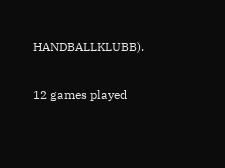HANDBALLKLUBB).

12 games played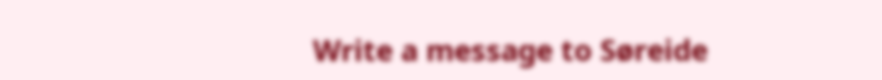Write a message to Søreide